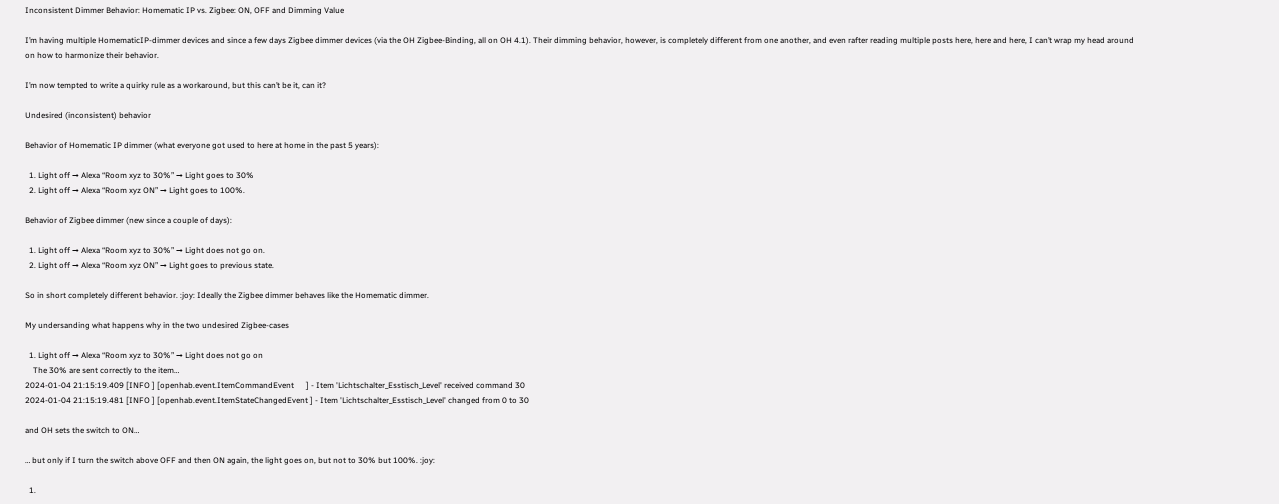Inconsistent Dimmer Behavior: Homematic IP vs. Zigbee: ON, OFF and Dimming Value

I’m having multiple HomematicIP-dimmer devices and since a few days Zigbee dimmer devices (via the OH Zigbee-Binding, all on OH 4.1). Their dimming behavior, however, is completely different from one another, and even rafter reading multiple posts here, here and here, I can’t wrap my head around on how to harmonize their behavior.

I’m now tempted to write a quirky rule as a workaround, but this can’t be it, can it?

Undesired (inconsistent) behavior

Behavior of Homematic IP dimmer (what everyone got used to here at home in the past 5 years):

  1. Light off → Alexa “Room xyz to 30%” → Light goes to 30%
  2. Light off → Alexa “Room xyz ON” → Light goes to 100%.

Behavior of Zigbee dimmer (new since a couple of days):

  1. Light off → Alexa “Room xyz to 30%” → Light does not go on.
  2. Light off → Alexa “Room xyz ON” → Light goes to previous state.

So in short completely different behavior. :joy: Ideally the Zigbee dimmer behaves like the Homematic dimmer.

My undersanding what happens why in the two undesired Zigbee-cases

  1. Light off → Alexa “Room xyz to 30%” → Light does not go on
    The 30% are sent correctly to the item…
2024-01-04 21:15:19.409 [INFO ] [openhab.event.ItemCommandEvent      ] - Item 'Lichtschalter_Esstisch_Level' received command 30
2024-01-04 21:15:19.481 [INFO ] [openhab.event.ItemStateChangedEvent ] - Item 'Lichtschalter_Esstisch_Level' changed from 0 to 30

and OH sets the switch to ON…

… but only if I turn the switch above OFF and then ON again, the light goes on, but not to 30% but 100%. :joy:

  1.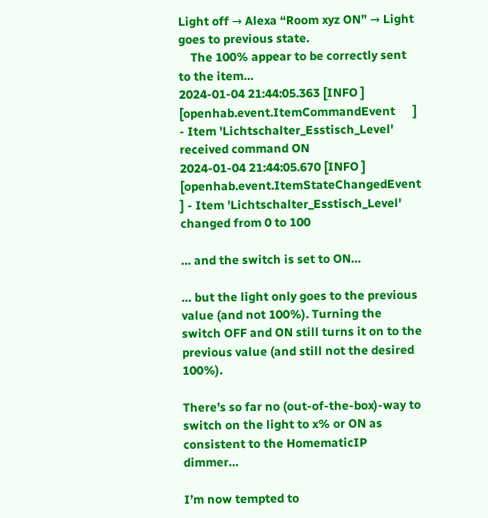Light off → Alexa “Room xyz ON” → Light goes to previous state.
    The 100% appear to be correctly sent to the item…
2024-01-04 21:44:05.363 [INFO ] [openhab.event.ItemCommandEvent      ] - Item 'Lichtschalter_Esstisch_Level' received command ON
2024-01-04 21:44:05.670 [INFO ] [openhab.event.ItemStateChangedEvent ] - Item 'Lichtschalter_Esstisch_Level' changed from 0 to 100

… and the switch is set to ON…

… but the light only goes to the previous value (and not 100%). Turning the switch OFF and ON still turns it on to the previous value (and still not the desired 100%).

There’s so far no (out-of-the-box)-way to switch on the light to x% or ON as consistent to the HomematicIP dimmer…

I’m now tempted to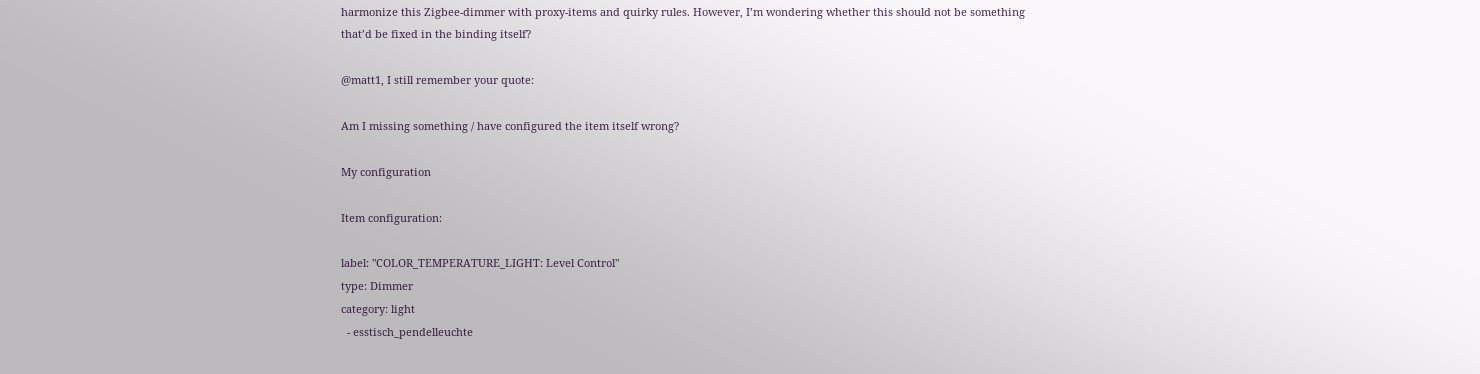harmonize this Zigbee-dimmer with proxy-items and quirky rules. However, I’m wondering whether this should not be something that’d be fixed in the binding itself?

@matt1, I still remember your quote:

Am I missing something / have configured the item itself wrong?

My configuration

Item configuration:

label: "COLOR_TEMPERATURE_LIGHT: Level Control"
type: Dimmer
category: light
  - esstisch_pendelleuchte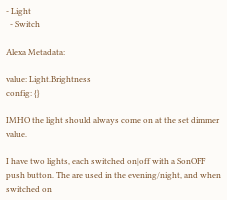- Light
  - Switch

Alexa Metadata:

value: Light.Brightness
config: {}

IMHO the light should always come on at the set dimmer value.

I have two lights, each switched on|off with a SonOFF push button. The are used in the evening/night, and when switched on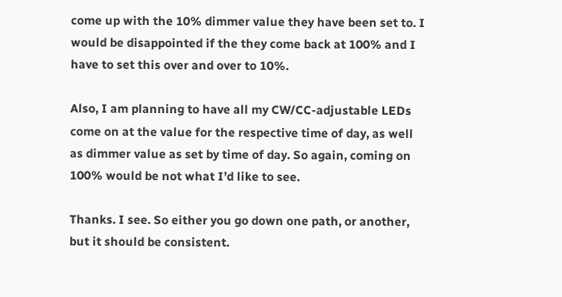come up with the 10% dimmer value they have been set to. I would be disappointed if the they come back at 100% and I have to set this over and over to 10%.

Also, I am planning to have all my CW/CC-adjustable LEDs come on at the value for the respective time of day, as well as dimmer value as set by time of day. So again, coming on 100% would be not what I’d like to see.

Thanks. I see. So either you go down one path, or another, but it should be consistent.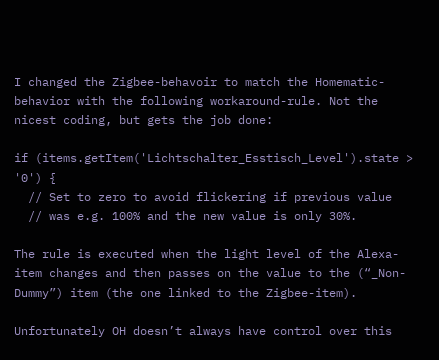I changed the Zigbee-behavoir to match the Homematic-behavior with the following workaround-rule. Not the nicest coding, but gets the job done:

if (items.getItem('Lichtschalter_Esstisch_Level').state > '0') {
  // Set to zero to avoid flickering if previous value
  // was e.g. 100% and the new value is only 30%.

The rule is executed when the light level of the Alexa-item changes and then passes on the value to the (“_Non-Dummy”) item (the one linked to the Zigbee-item).

Unfortunately OH doesn’t always have control over this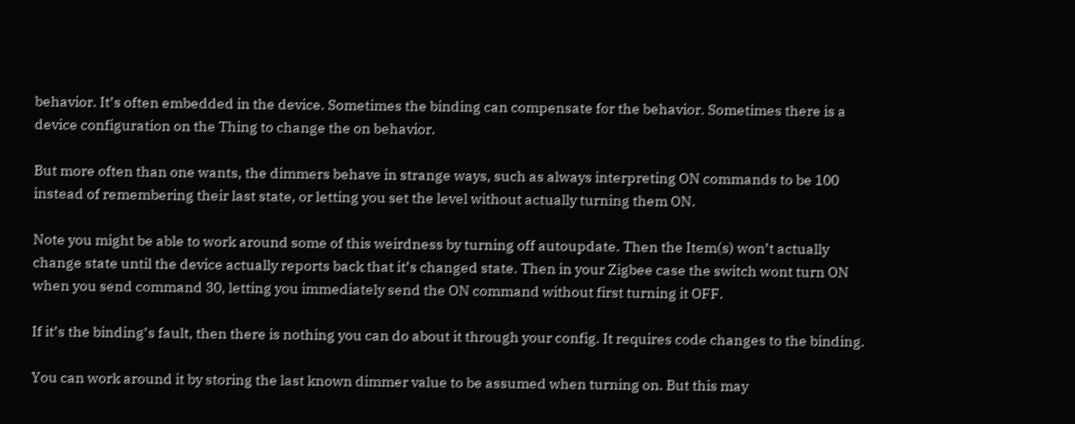behavior. It’s often embedded in the device. Sometimes the binding can compensate for the behavior. Sometimes there is a device configuration on the Thing to change the on behavior.

But more often than one wants, the dimmers behave in strange ways, such as always interpreting ON commands to be 100 instead of remembering their last state, or letting you set the level without actually turning them ON.

Note you might be able to work around some of this weirdness by turning off autoupdate. Then the Item(s) won’t actually change state until the device actually reports back that it’s changed state. Then in your Zigbee case the switch wont turn ON when you send command 30, letting you immediately send the ON command without first turning it OFF.

If it’s the binding’s fault, then there is nothing you can do about it through your config. It requires code changes to the binding.

You can work around it by storing the last known dimmer value to be assumed when turning on. But this may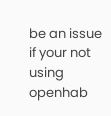be an issue if your not using openhab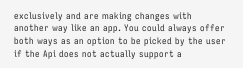exclusively and are making changes with another way like an app. You could always offer both ways as an option to be picked by the user if the Api does not actually support a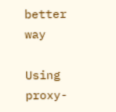better way

Using proxy-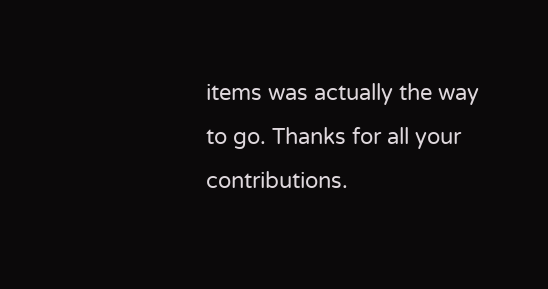items was actually the way to go. Thanks for all your contributions.